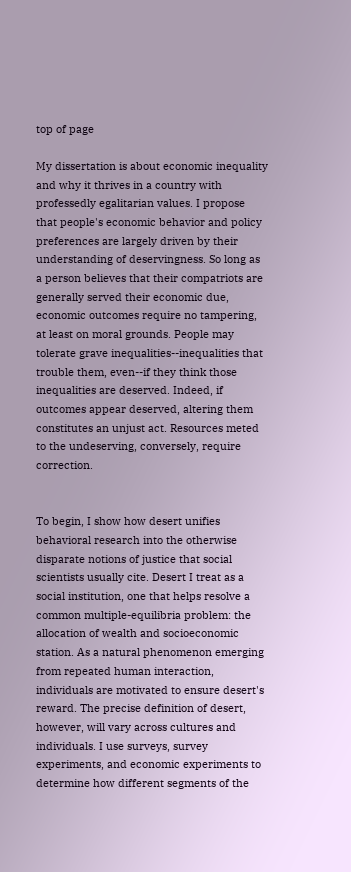top of page

My dissertation is about economic inequality and why it thrives in a country with professedly egalitarian values. I propose that people's economic behavior and policy preferences are largely driven by their understanding of deservingness. So long as a person believes that their compatriots are generally served their economic due, economic outcomes require no tampering, at least on moral grounds. People may tolerate grave inequalities--inequalities that trouble them, even--if they think those inequalities are deserved. Indeed, if outcomes appear deserved, altering them constitutes an unjust act. Resources meted to the undeserving, conversely, require correction.


To begin, I show how desert unifies behavioral research into the otherwise disparate notions of justice that social scientists usually cite. Desert I treat as a social institution, one that helps resolve a common multiple-equilibria problem: the allocation of wealth and socioeconomic station. As a natural phenomenon emerging from repeated human interaction, individuals are motivated to ensure desert's reward. The precise definition of desert, however, will vary across cultures and individuals. I use surveys, survey experiments, and economic experiments to determine how different segments of the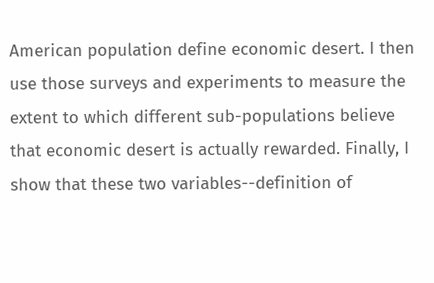American population define economic desert. I then use those surveys and experiments to measure the extent to which different sub-populations believe that economic desert is actually rewarded. Finally, I show that these two variables--definition of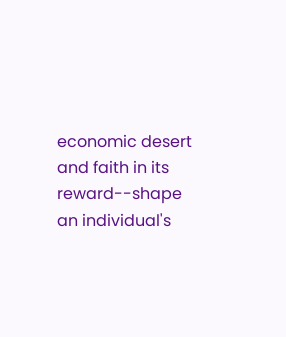economic desert and faith in its reward--shape an individual's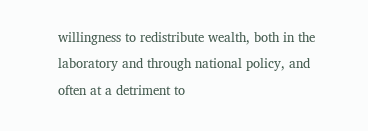willingness to redistribute wealth, both in the laboratory and through national policy, and often at a detriment to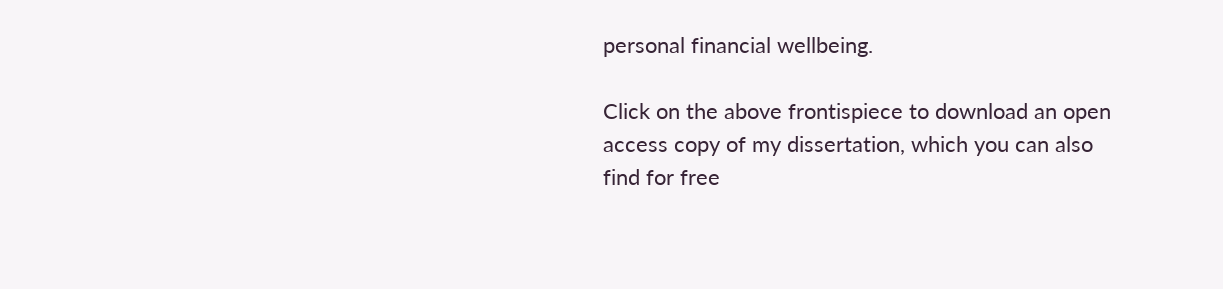personal financial wellbeing.

Click on the above frontispiece to download an open access copy of my dissertation, which you can also find for free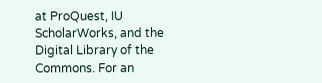at ProQuest, IU ScholarWorks, and the Digital Library of the Commons. For an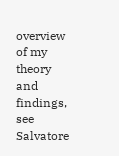overview of my theory and findings, see Salvatore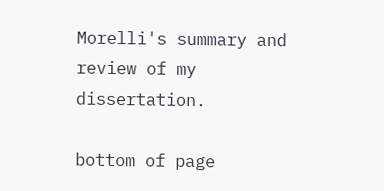Morelli's summary and review of my dissertation.

bottom of page